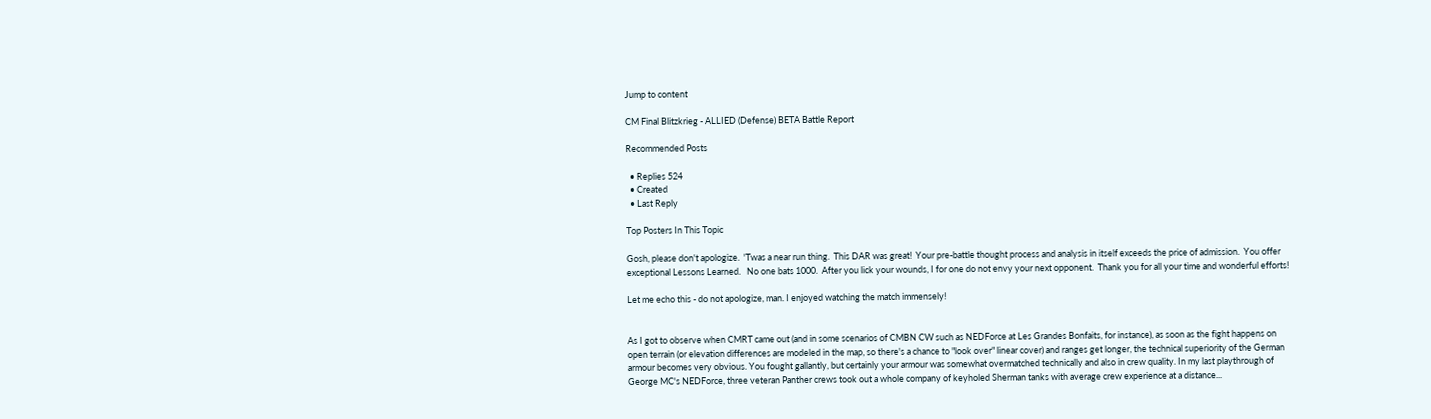Jump to content

CM Final Blitzkrieg - ALLIED (Defense) BETA Battle Report

Recommended Posts

  • Replies 524
  • Created
  • Last Reply

Top Posters In This Topic

Gosh, please don't apologize.  'Twas a near run thing.  This DAR was great!  Your pre-battle thought process and analysis in itself exceeds the price of admission.  You offer exceptional Lessons Learned.   No one bats 1000.  After you lick your wounds, I for one do not envy your next opponent.  Thank you for all your time and wonderful efforts!

Let me echo this - do not apologize, man. I enjoyed watching the match immensely!


As I got to observe when CMRT came out (and in some scenarios of CMBN CW such as NEDForce at Les Grandes Bonfaits, for instance), as soon as the fight happens on open terrain (or elevation differences are modeled in the map, so there's a chance to "look over" linear cover) and ranges get longer, the technical superiority of the German armour becomes very obvious. You fought gallantly, but certainly your armour was somewhat overmatched technically and also in crew quality. In my last playthrough of George MC's NEDForce, three veteran Panther crews took out a whole company of keyholed Sherman tanks with average crew experience at a distance...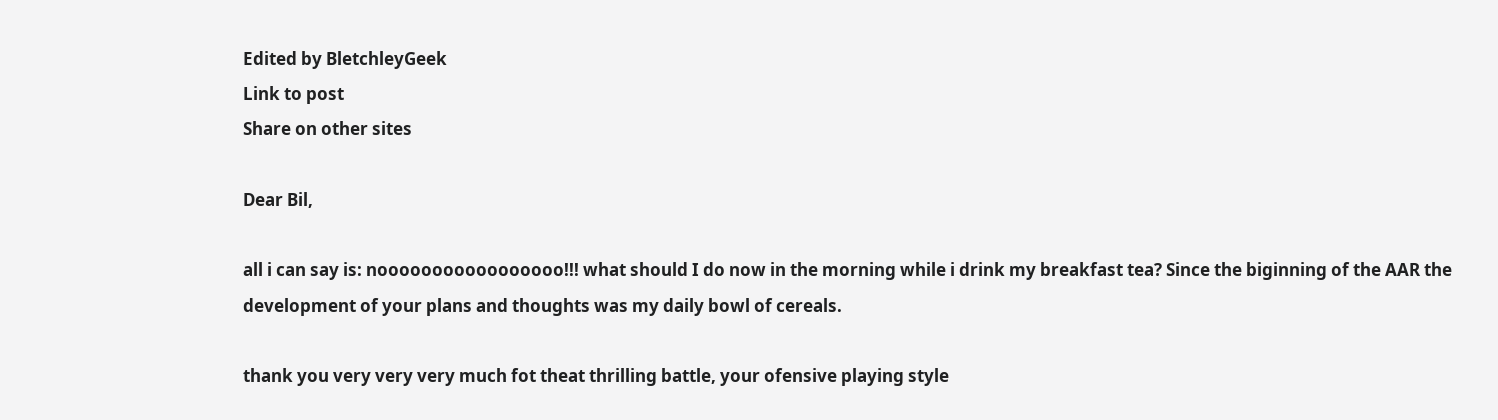Edited by BletchleyGeek
Link to post
Share on other sites

Dear Bil,

all i can say is: nooooooooooooooooo!!! what should I do now in the morning while i drink my breakfast tea? Since the biginning of the AAR the development of your plans and thoughts was my daily bowl of cereals.

thank you very very very much fot theat thrilling battle, your ofensive playing style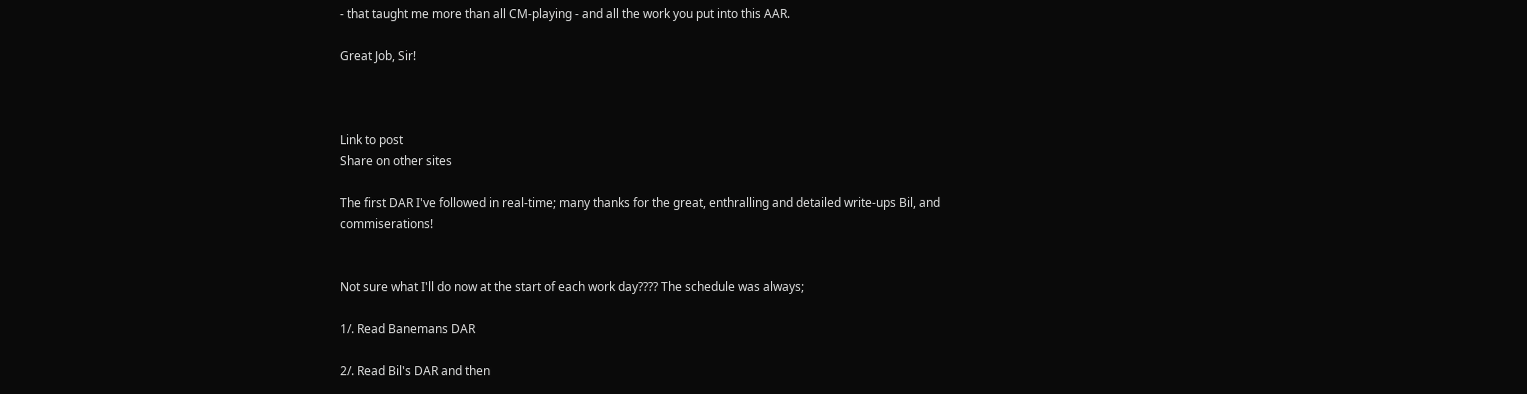- that taught me more than all CM-playing - and all the work you put into this AAR.

Great Job, Sir!



Link to post
Share on other sites

The first DAR I've followed in real-time; many thanks for the great, enthralling and detailed write-ups Bil, and commiserations!


Not sure what I'll do now at the start of each work day???? The schedule was always;

1/. Read Banemans DAR

2/. Read Bil's DAR and then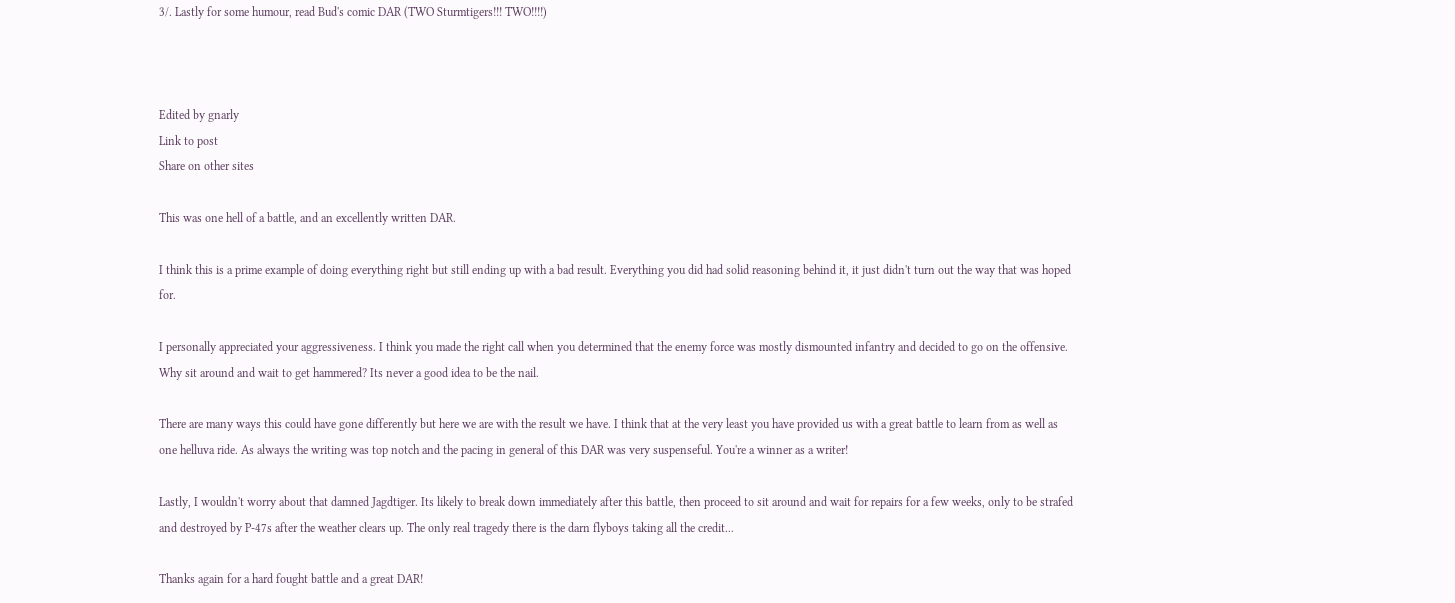3/. Lastly for some humour, read Bud's comic DAR (TWO Sturmtigers!!! TWO!!!!)



Edited by gnarly
Link to post
Share on other sites

This was one hell of a battle, and an excellently written DAR.

I think this is a prime example of doing everything right but still ending up with a bad result. Everything you did had solid reasoning behind it, it just didn't turn out the way that was hoped for.

I personally appreciated your aggressiveness. I think you made the right call when you determined that the enemy force was mostly dismounted infantry and decided to go on the offensive. Why sit around and wait to get hammered? Its never a good idea to be the nail.

There are many ways this could have gone differently but here we are with the result we have. I think that at the very least you have provided us with a great battle to learn from as well as one helluva ride. As always the writing was top notch and the pacing in general of this DAR was very suspenseful. You're a winner as a writer!

Lastly, I wouldn't worry about that damned Jagdtiger. Its likely to break down immediately after this battle, then proceed to sit around and wait for repairs for a few weeks, only to be strafed and destroyed by P-47s after the weather clears up. The only real tragedy there is the darn flyboys taking all the credit...

Thanks again for a hard fought battle and a great DAR!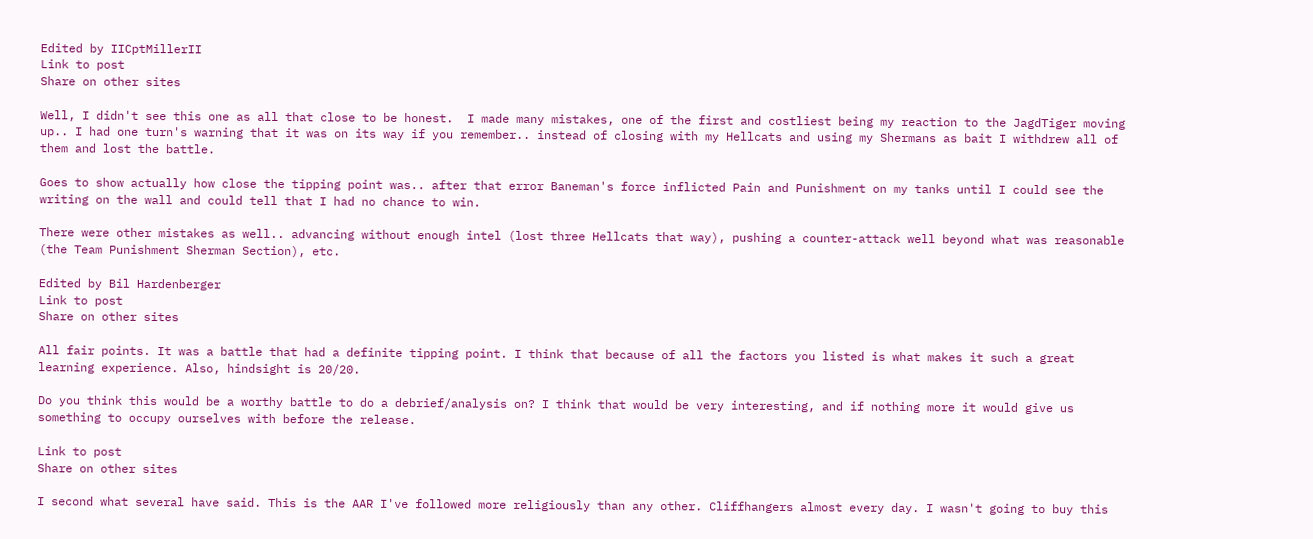Edited by IICptMillerII
Link to post
Share on other sites

Well, I didn't see this one as all that close to be honest.  I made many mistakes, one of the first and costliest being my reaction to the JagdTiger moving up.. I had one turn's warning that it was on its way if you remember.. instead of closing with my Hellcats and using my Shermans as bait I withdrew all of them and lost the battle.

Goes to show actually how close the tipping point was.. after that error Baneman's force inflicted Pain and Punishment on my tanks until I could see the writing on the wall and could tell that I had no chance to win.

There were other mistakes as well.. advancing without enough intel (lost three Hellcats that way), pushing a counter-attack well beyond what was reasonable (the Team Punishment Sherman Section), etc.

Edited by Bil Hardenberger
Link to post
Share on other sites

All fair points. It was a battle that had a definite tipping point. I think that because of all the factors you listed is what makes it such a great learning experience. Also, hindsight is 20/20.

Do you think this would be a worthy battle to do a debrief/analysis on? I think that would be very interesting, and if nothing more it would give us something to occupy ourselves with before the release.

Link to post
Share on other sites

I second what several have said. This is the AAR I've followed more religiously than any other. Cliffhangers almost every day. I wasn't going to buy this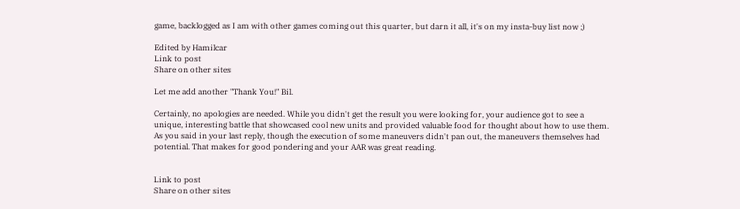game, backlogged as I am with other games coming out this quarter, but darn it all, it's on my insta-buy list now ;)

Edited by Hamilcar
Link to post
Share on other sites

Let me add another "Thank You!" Bil.

Certainly, no apologies are needed. While you didn't get the result you were looking for, your audience got to see a unique, interesting battle that showcased cool new units and provided valuable food for thought about how to use them. As you said in your last reply, though the execution of some maneuvers didn't pan out, the maneuvers themselves had potential. That makes for good pondering and your AAR was great reading.


Link to post
Share on other sites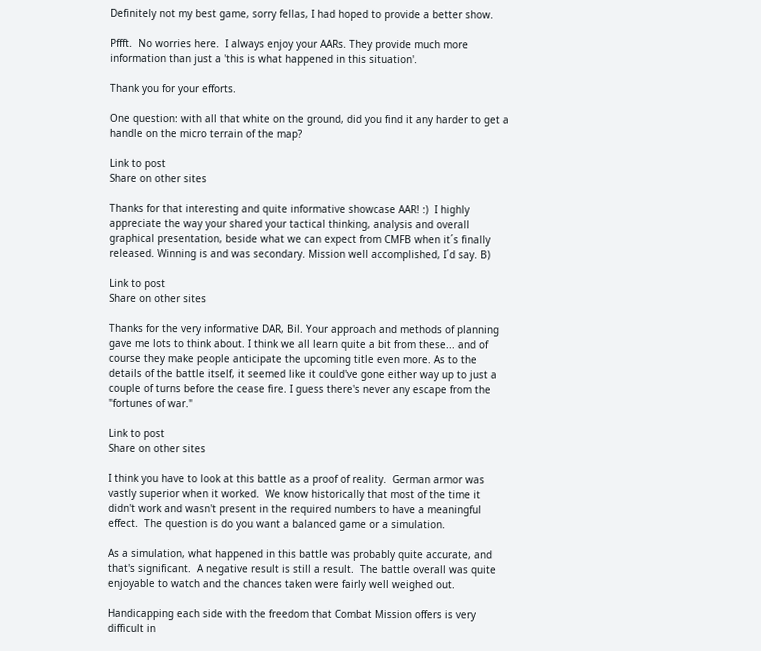Definitely not my best game, sorry fellas, I had hoped to provide a better show.

Pffft.  No worries here.  I always enjoy your AARs. They provide much more information than just a 'this is what happened in this situation'.

Thank you for your efforts.

One question: with all that white on the ground, did you find it any harder to get a handle on the micro terrain of the map?

Link to post
Share on other sites

Thanks for that interesting and quite informative showcase AAR! :)  I highly appreciate the way your shared your tactical thinking, analysis and overall graphical presentation, beside what we can expect from CMFB when it´s finally released. Winning is and was secondary. Mission well accomplished, I´d say. B)

Link to post
Share on other sites

Thanks for the very informative DAR, Bil. Your approach and methods of planning gave me lots to think about. I think we all learn quite a bit from these... and of course they make people anticipate the upcoming title even more. As to the details of the battle itself, it seemed like it could've gone either way up to just a couple of turns before the cease fire. I guess there's never any escape from the "fortunes of war."

Link to post
Share on other sites

I think you have to look at this battle as a proof of reality.  German armor was vastly superior when it worked.  We know historically that most of the time it didn't work and wasn't present in the required numbers to have a meaningful effect.  The question is do you want a balanced game or a simulation.

As a simulation, what happened in this battle was probably quite accurate, and that's significant.  A negative result is still a result.  The battle overall was quite enjoyable to watch and the chances taken were fairly well weighed out.

Handicapping each side with the freedom that Combat Mission offers is very difficult in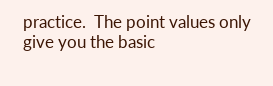practice.  The point values only give you the basic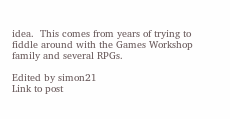idea.  This comes from years of trying to fiddle around with the Games Workshop family and several RPGs.

Edited by simon21
Link to post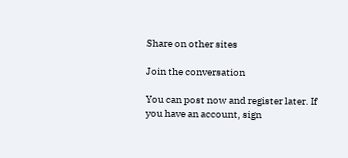Share on other sites

Join the conversation

You can post now and register later. If you have an account, sign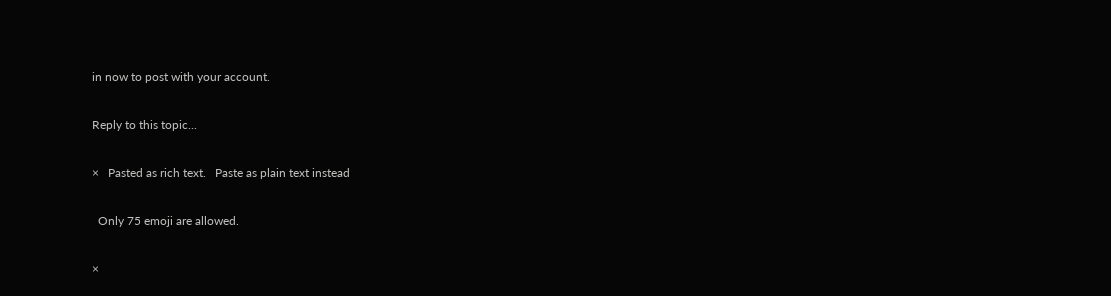in now to post with your account.

Reply to this topic...

×   Pasted as rich text.   Paste as plain text instead

  Only 75 emoji are allowed.

×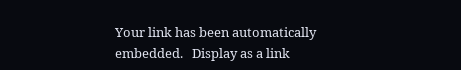Your link has been automatically embedded.   Display as a link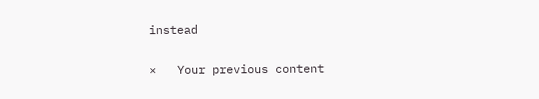instead

×   Your previous content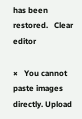has been restored.   Clear editor

×   You cannot paste images directly. Upload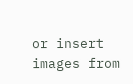or insert images from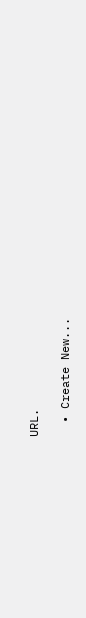URL.

  • Create New...